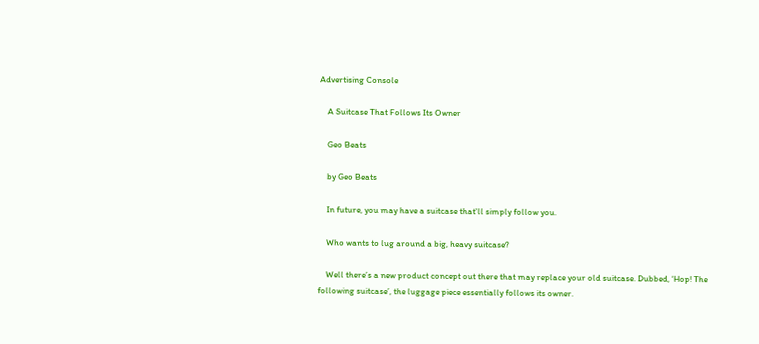Advertising Console

    A Suitcase That Follows Its Owner

    Geo Beats

    by Geo Beats

    In future, you may have a suitcase that'll simply follow you.

    Who wants to lug around a big, heavy suitcase?

    Well there’s a new product concept out there that may replace your old suitcase. Dubbed, ‘Hop! The following suitcase’, the luggage piece essentially follows its owner.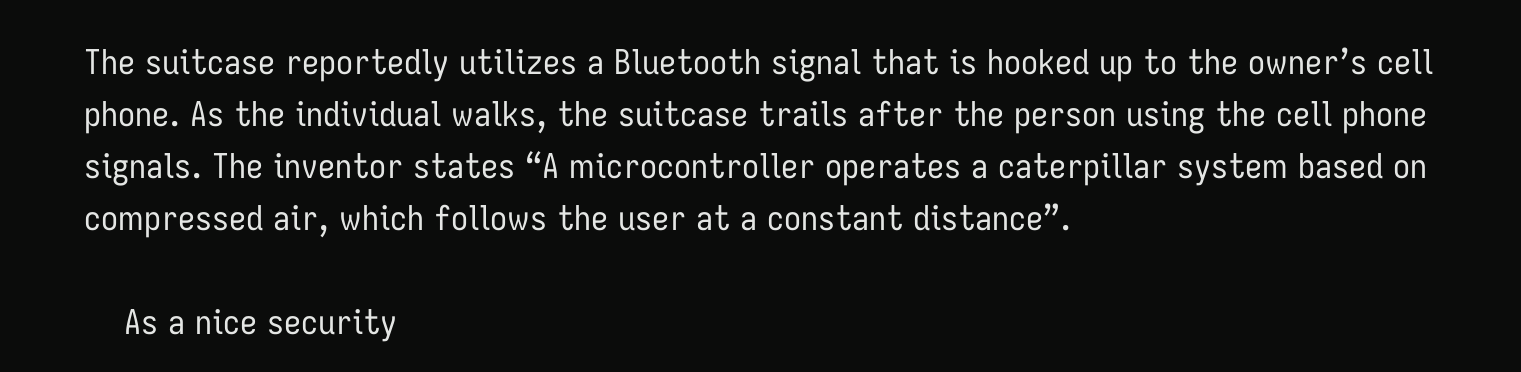The suitcase reportedly utilizes a Bluetooth signal that is hooked up to the owner’s cell phone. As the individual walks, the suitcase trails after the person using the cell phone signals. The inventor states “A microcontroller operates a caterpillar system based on compressed air, which follows the user at a constant distance”.

    As a nice security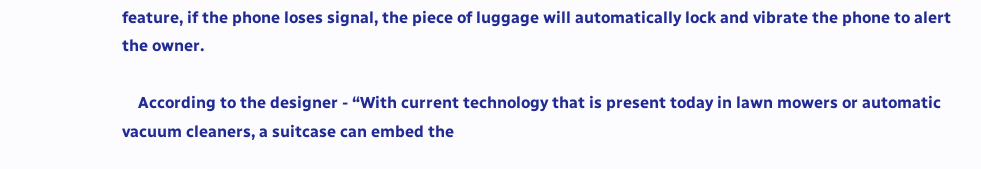feature, if the phone loses signal, the piece of luggage will automatically lock and vibrate the phone to alert the owner.

    According to the designer - “With current technology that is present today in lawn mowers or automatic vacuum cleaners, a suitcase can embed the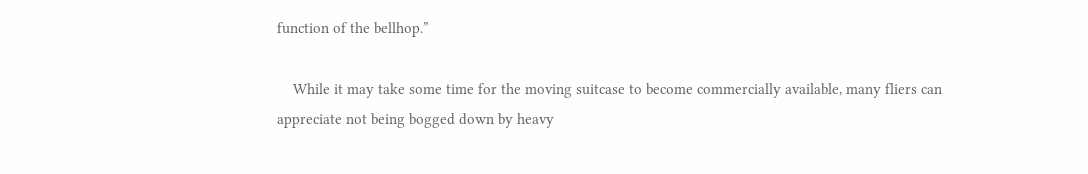function of the bellhop.”

    While it may take some time for the moving suitcase to become commercially available, many fliers can appreciate not being bogged down by heavy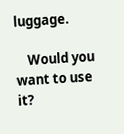luggage.

    Would you want to use it?